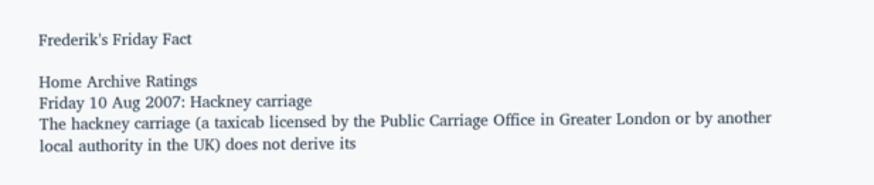Frederik's Friday Fact

Home Archive Ratings
Friday 10 Aug 2007: Hackney carriage
The hackney carriage (a taxicab licensed by the Public Carriage Office in Greater London or by another local authority in the UK) does not derive its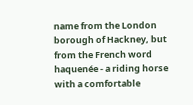name from the London borough of Hackney, but from the French word haquenée - a riding horse with a comfortable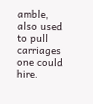amble, also used to pull carriages one could hire.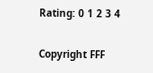Rating: 0 1 2 3 4

Copyright FFF